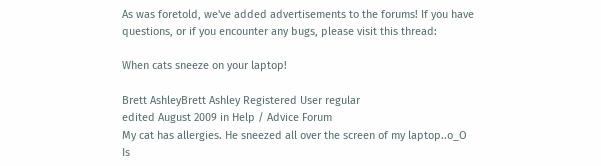As was foretold, we've added advertisements to the forums! If you have questions, or if you encounter any bugs, please visit this thread:

When cats sneeze on your laptop!

Brett AshleyBrett Ashley Registered User regular
edited August 2009 in Help / Advice Forum
My cat has allergies. He sneezed all over the screen of my laptop..o_O
Is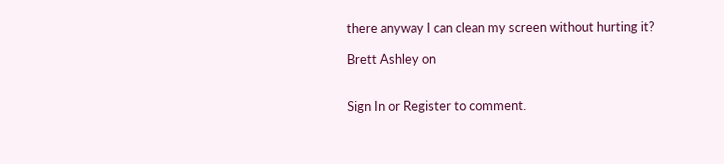there anyway I can clean my screen without hurting it?

Brett Ashley on


Sign In or Register to comment.